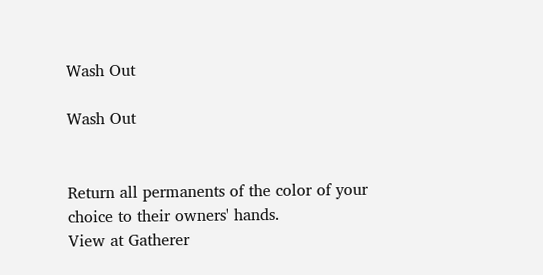Wash Out

Wash Out


Return all permanents of the color of your choice to their owners' hands.
View at Gatherer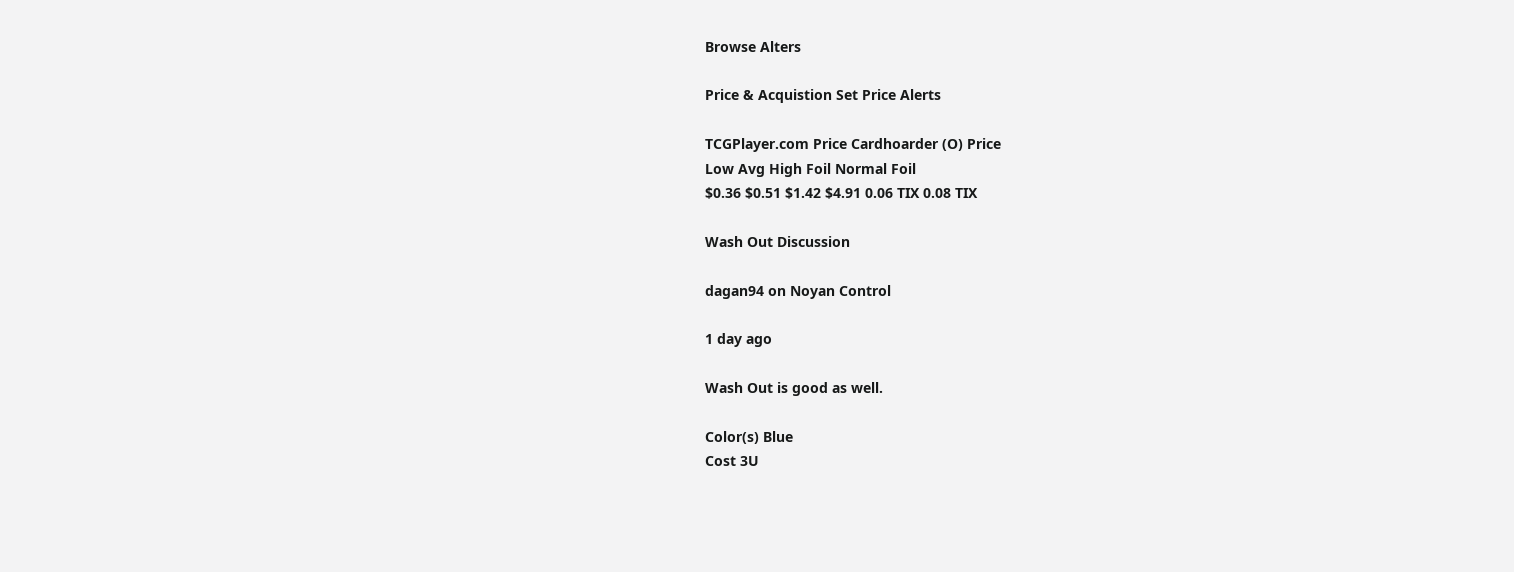Browse Alters

Price & Acquistion Set Price Alerts

TCGPlayer.com Price Cardhoarder (O) Price
Low Avg High Foil Normal Foil
$0.36 $0.51 $1.42 $4.91 0.06 TIX 0.08 TIX

Wash Out Discussion

dagan94 on Noyan Control

1 day ago

Wash Out is good as well.

Color(s) Blue
Cost 3U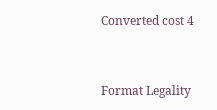Converted cost 4


Format Legality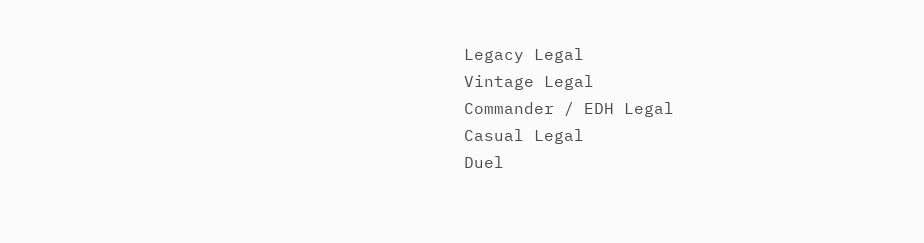Legacy Legal
Vintage Legal
Commander / EDH Legal
Casual Legal
Duel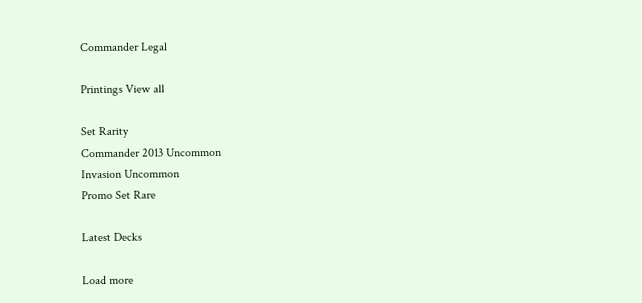Commander Legal

Printings View all

Set Rarity
Commander 2013 Uncommon
Invasion Uncommon
Promo Set Rare

Latest Decks

Load more